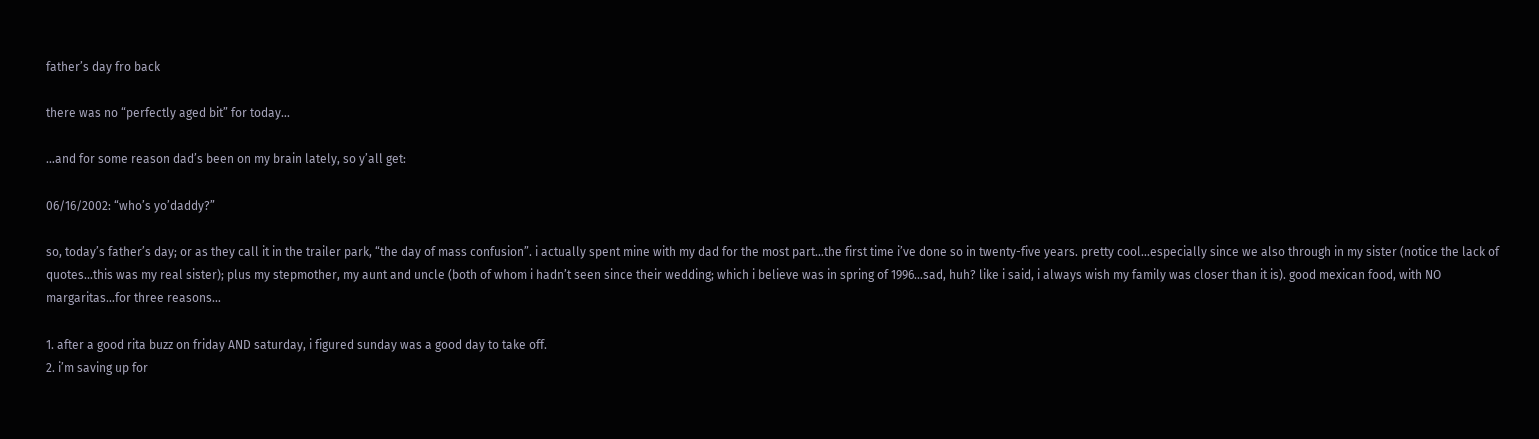father’s day fro back

there was no “perfectly aged bit” for today…

…and for some reason dad’s been on my brain lately, so y’all get:

06/16/2002: “who’s yo’daddy?”

so, today’s father’s day; or as they call it in the trailer park, “the day of mass confusion”. i actually spent mine with my dad for the most part…the first time i’ve done so in twenty-five years. pretty cool…especially since we also through in my sister (notice the lack of quotes…this was my real sister); plus my stepmother, my aunt and uncle (both of whom i hadn’t seen since their wedding; which i believe was in spring of 1996…sad, huh? like i said, i always wish my family was closer than it is). good mexican food, with NO margaritas…for three reasons…

1. after a good rita buzz on friday AND saturday, i figured sunday was a good day to take off.
2. i’m saving up for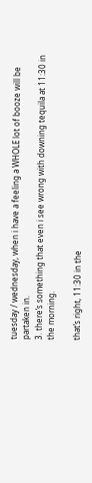tuesday / wednesday, when i have a feeling a WHOLE lot of booze will be partaken in.
3. there’s something that even i see wrong with downing tequila at 11:30 in the morning.

that’s right, 11:30 in the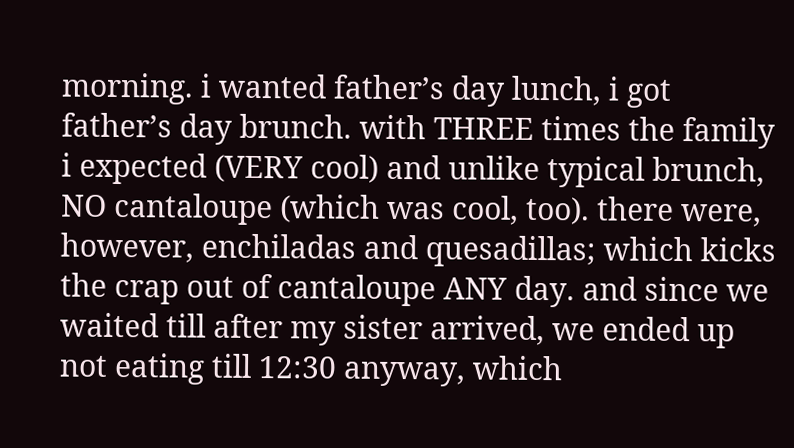morning. i wanted father’s day lunch, i got father’s day brunch. with THREE times the family i expected (VERY cool) and unlike typical brunch, NO cantaloupe (which was cool, too). there were, however, enchiladas and quesadillas; which kicks the crap out of cantaloupe ANY day. and since we waited till after my sister arrived, we ended up not eating till 12:30 anyway, which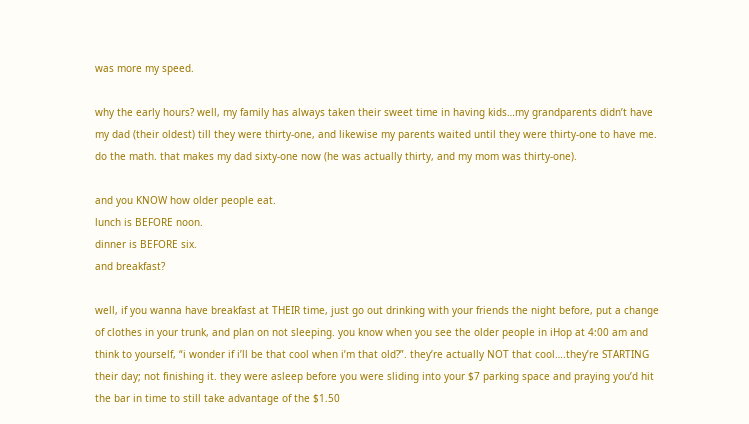was more my speed.

why the early hours? well, my family has always taken their sweet time in having kids…my grandparents didn’t have my dad (their oldest) till they were thirty-one, and likewise my parents waited until they were thirty-one to have me. do the math. that makes my dad sixty-one now (he was actually thirty, and my mom was thirty-one).

and you KNOW how older people eat.
lunch is BEFORE noon.
dinner is BEFORE six.
and breakfast?

well, if you wanna have breakfast at THEIR time, just go out drinking with your friends the night before, put a change of clothes in your trunk, and plan on not sleeping. you know when you see the older people in iHop at 4:00 am and think to yourself, “i wonder if i’ll be that cool when i’m that old?”. they’re actually NOT that cool….they’re STARTING their day; not finishing it. they were asleep before you were sliding into your $7 parking space and praying you’d hit the bar in time to still take advantage of the $1.50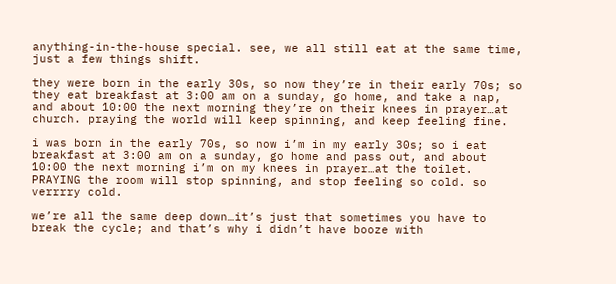anything-in-the-house special. see, we all still eat at the same time, just a few things shift.

they were born in the early 30s, so now they’re in their early 70s; so they eat breakfast at 3:00 am on a sunday, go home, and take a nap, and about 10:00 the next morning they’re on their knees in prayer…at church. praying the world will keep spinning, and keep feeling fine.

i was born in the early 70s, so now i’m in my early 30s; so i eat breakfast at 3:00 am on a sunday, go home and pass out, and about 10:00 the next morning i’m on my knees in prayer…at the toilet. PRAYING the room will stop spinning, and stop feeling so cold. so verrrry cold.

we’re all the same deep down…it’s just that sometimes you have to break the cycle; and that’s why i didn’t have booze with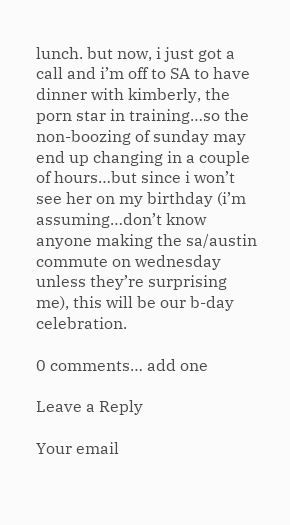lunch. but now, i just got a call and i’m off to SA to have dinner with kimberly, the porn star in training…so the non-boozing of sunday may end up changing in a couple of hours…but since i won’t see her on my birthday (i’m assuming…don’t know anyone making the sa/austin commute on wednesday unless they’re surprising me), this will be our b-day celebration.

0 comments… add one

Leave a Reply

Your email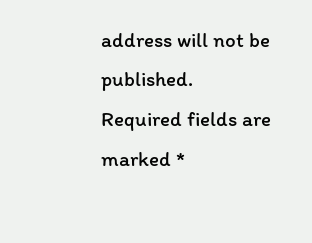address will not be published. Required fields are marked *